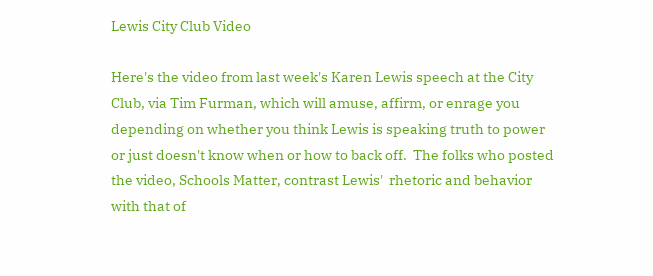Lewis City Club Video

Here's the video from last week's Karen Lewis speech at the City Club, via Tim Furman, which will amuse, affirm, or enrage you depending on whether you think Lewis is speaking truth to power or just doesn't know when or how to back off.  The folks who posted the video, Schools Matter, contrast Lewis'  rhetoric and behavior with that of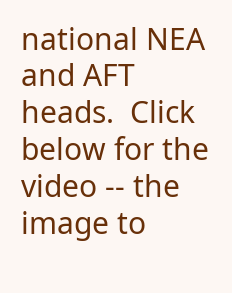national NEA and AFT heads.  Click below for the video -- the image to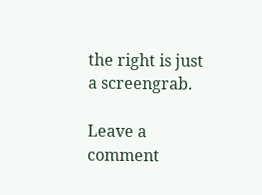the right is just a screengrab.

Leave a comment